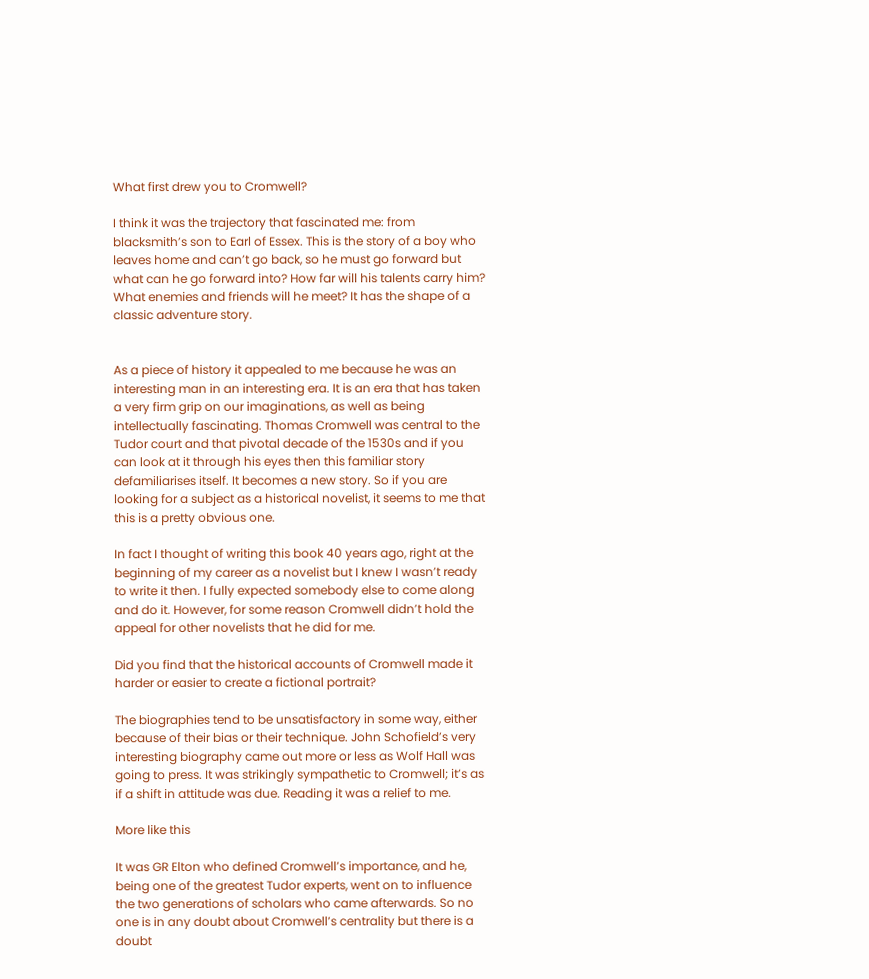What first drew you to Cromwell?

I think it was the trajectory that fascinated me: from blacksmith’s son to Earl of Essex. This is the story of a boy who leaves home and can’t go back, so he must go forward but what can he go forward into? How far will his talents carry him? What enemies and friends will he meet? It has the shape of a classic adventure story.


As a piece of history it appealed to me because he was an interesting man in an interesting era. It is an era that has taken a very firm grip on our imaginations, as well as being intellectually fascinating. Thomas Cromwell was central to the Tudor court and that pivotal decade of the 1530s and if you can look at it through his eyes then this familiar story defamiliarises itself. It becomes a new story. So if you are looking for a subject as a historical novelist, it seems to me that this is a pretty obvious one.

In fact I thought of writing this book 40 years ago, right at the beginning of my career as a novelist but I knew I wasn’t ready to write it then. I fully expected somebody else to come along and do it. However, for some reason Cromwell didn’t hold the appeal for other novelists that he did for me.

Did you find that the historical accounts of Cromwell made it harder or easier to create a fictional portrait?

The biographies tend to be unsatisfactory in some way, either because of their bias or their technique. John Schofield’s very interesting biography came out more or less as Wolf Hall was going to press. It was strikingly sympathetic to Cromwell; it’s as if a shift in attitude was due. Reading it was a relief to me.

More like this

It was GR Elton who defined Cromwell’s importance, and he, being one of the greatest Tudor experts, went on to influence the two generations of scholars who came afterwards. So no one is in any doubt about Cromwell’s centrality but there is a doubt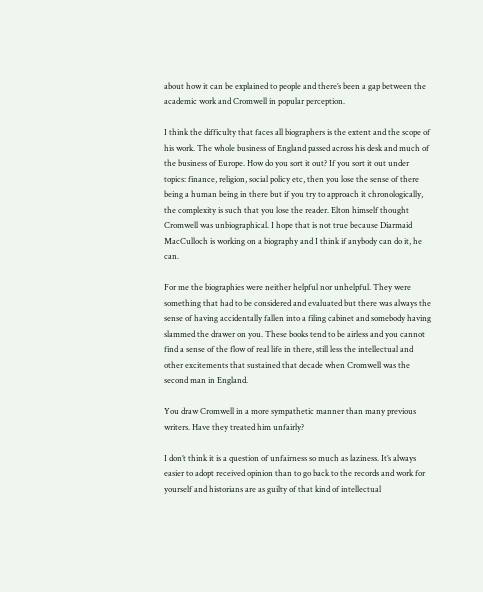about how it can be explained to people and there’s been a gap between the academic work and Cromwell in popular perception.

I think the difficulty that faces all biographers is the extent and the scope of his work. The whole business of England passed across his desk and much of the business of Europe. How do you sort it out? If you sort it out under topics: finance, religion, social policy etc, then you lose the sense of there being a human being in there but if you try to approach it chronologically, the complexity is such that you lose the reader. Elton himself thought Cromwell was unbiographical. I hope that is not true because Diarmaid MacCulloch is working on a biography and I think if anybody can do it, he can.

For me the biographies were neither helpful nor unhelpful. They were something that had to be considered and evaluated but there was always the sense of having accidentally fallen into a filing cabinet and somebody having slammed the drawer on you. These books tend to be airless and you cannot find a sense of the flow of real life in there, still less the intellectual and other excitements that sustained that decade when Cromwell was the second man in England.

You draw Cromwell in a more sympathetic manner than many previous writers. Have they treated him unfairly?

I don’t think it is a question of unfairness so much as laziness. It’s always easier to adopt received opinion than to go back to the records and work for yourself and historians are as guilty of that kind of intellectual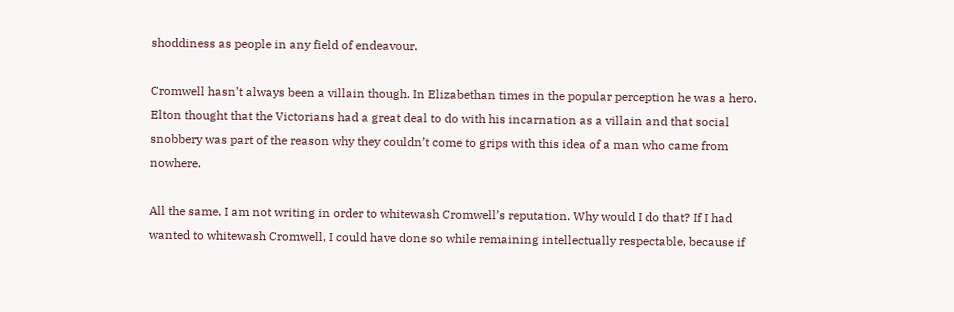shoddiness as people in any field of endeavour.

Cromwell hasn’t always been a villain though. In Elizabethan times in the popular perception he was a hero. Elton thought that the Victorians had a great deal to do with his incarnation as a villain and that social snobbery was part of the reason why they couldn’t come to grips with this idea of a man who came from nowhere.

All the same, I am not writing in order to whitewash Cromwell’s reputation. Why would I do that? If I had wanted to whitewash Cromwell, I could have done so while remaining intellectually respectable, because if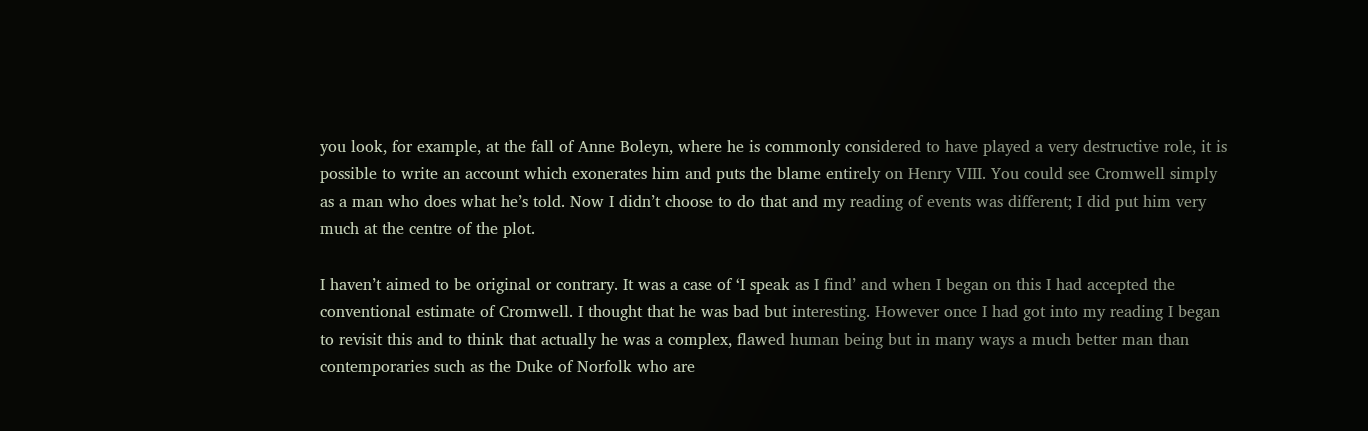you look, for example, at the fall of Anne Boleyn, where he is commonly considered to have played a very destructive role, it is possible to write an account which exonerates him and puts the blame entirely on Henry VIII. You could see Cromwell simply as a man who does what he’s told. Now I didn’t choose to do that and my reading of events was different; I did put him very much at the centre of the plot.

I haven’t aimed to be original or contrary. It was a case of ‘I speak as I find’ and when I began on this I had accepted the conventional estimate of Cromwell. I thought that he was bad but interesting. However once I had got into my reading I began to revisit this and to think that actually he was a complex, flawed human being but in many ways a much better man than contemporaries such as the Duke of Norfolk who are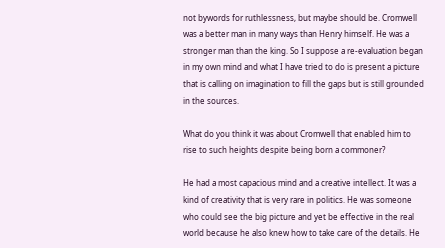not bywords for ruthlessness, but maybe should be. Cromwell was a better man in many ways than Henry himself. He was a stronger man than the king. So I suppose a re-evaluation began in my own mind and what I have tried to do is present a picture that is calling on imagination to fill the gaps but is still grounded in the sources.

What do you think it was about Cromwell that enabled him to rise to such heights despite being born a commoner?

He had a most capacious mind and a creative intellect. It was a kind of creativity that is very rare in politics. He was someone who could see the big picture and yet be effective in the real world because he also knew how to take care of the details. He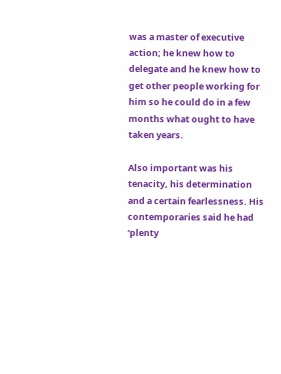was a master of executive action; he knew how to delegate and he knew how to get other people working for him so he could do in a few months what ought to have taken years.

Also important was his tenacity, his determination and a certain fearlessness. His contemporaries said he had ‘plenty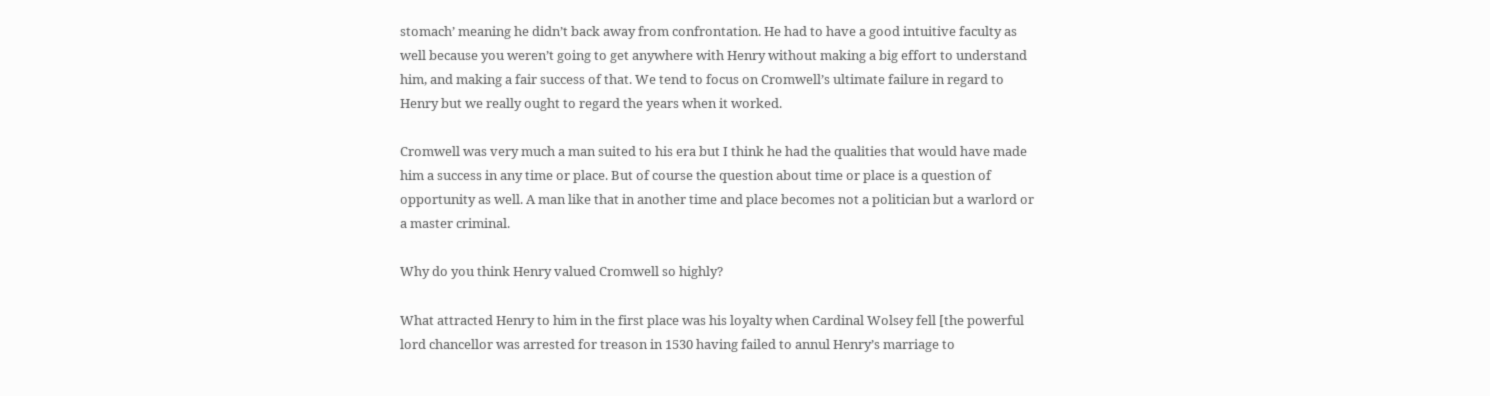stomach’ meaning he didn’t back away from confrontation. He had to have a good intuitive faculty as well because you weren’t going to get anywhere with Henry without making a big effort to understand him, and making a fair success of that. We tend to focus on Cromwell’s ultimate failure in regard to Henry but we really ought to regard the years when it worked.

Cromwell was very much a man suited to his era but I think he had the qualities that would have made him a success in any time or place. But of course the question about time or place is a question of opportunity as well. A man like that in another time and place becomes not a politician but a warlord or a master criminal.

Why do you think Henry valued Cromwell so highly?

What attracted Henry to him in the first place was his loyalty when Cardinal Wolsey fell [the powerful lord chancellor was arrested for treason in 1530 having failed to annul Henry’s marriage to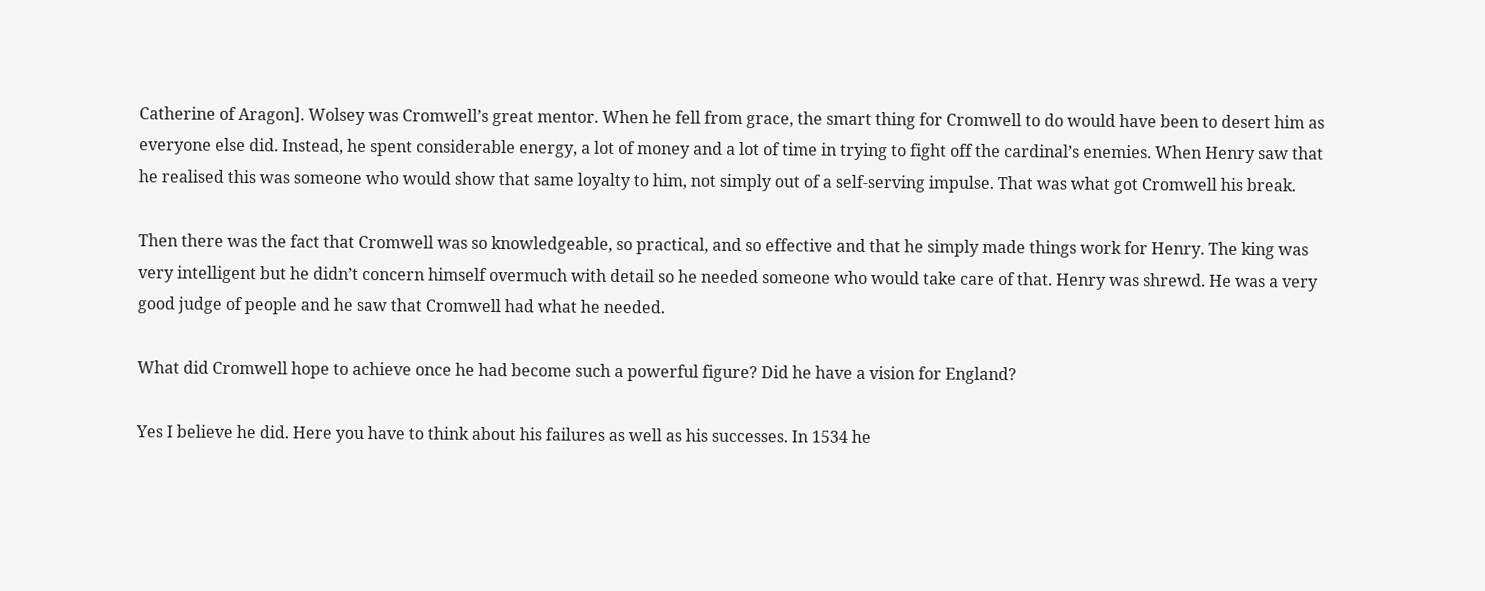Catherine of Aragon]. Wolsey was Cromwell’s great mentor. When he fell from grace, the smart thing for Cromwell to do would have been to desert him as everyone else did. Instead, he spent considerable energy, a lot of money and a lot of time in trying to fight off the cardinal’s enemies. When Henry saw that he realised this was someone who would show that same loyalty to him, not simply out of a self-serving impulse. That was what got Cromwell his break.

Then there was the fact that Cromwell was so knowledgeable, so practical, and so effective and that he simply made things work for Henry. The king was very intelligent but he didn’t concern himself overmuch with detail so he needed someone who would take care of that. Henry was shrewd. He was a very good judge of people and he saw that Cromwell had what he needed.

What did Cromwell hope to achieve once he had become such a powerful figure? Did he have a vision for England?

Yes I believe he did. Here you have to think about his failures as well as his successes. In 1534 he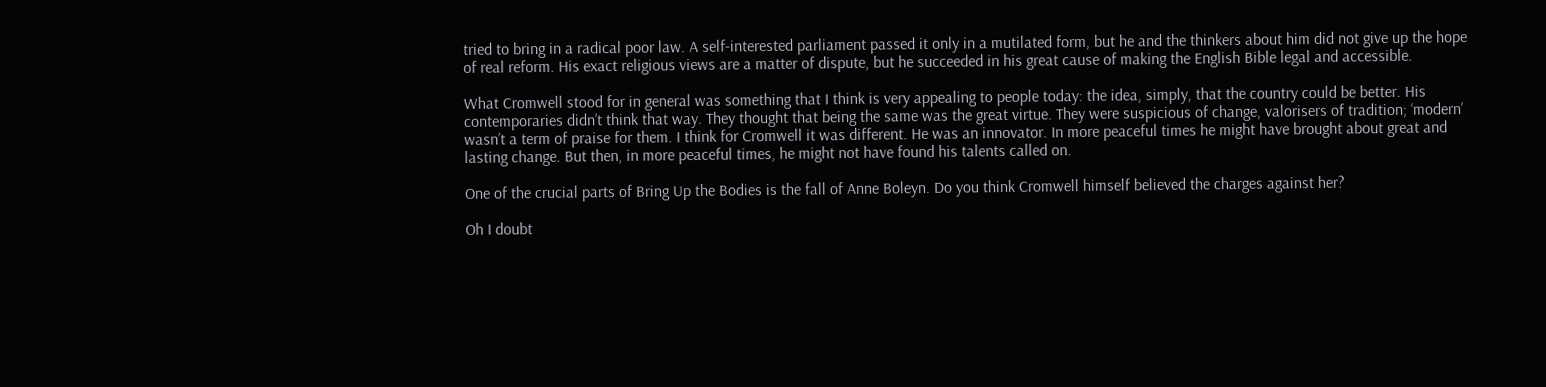tried to bring in a radical poor law. A self-interested parliament passed it only in a mutilated form, but he and the thinkers about him did not give up the hope of real reform. His exact religious views are a matter of dispute, but he succeeded in his great cause of making the English Bible legal and accessible.

What Cromwell stood for in general was something that I think is very appealing to people today: the idea, simply, that the country could be better. His contemporaries didn’t think that way. They thought that being the same was the great virtue. They were suspicious of change, valorisers of tradition; ‘modern’ wasn’t a term of praise for them. I think for Cromwell it was different. He was an innovator. In more peaceful times he might have brought about great and lasting change. But then, in more peaceful times, he might not have found his talents called on.

One of the crucial parts of Bring Up the Bodies is the fall of Anne Boleyn. Do you think Cromwell himself believed the charges against her?

Oh I doubt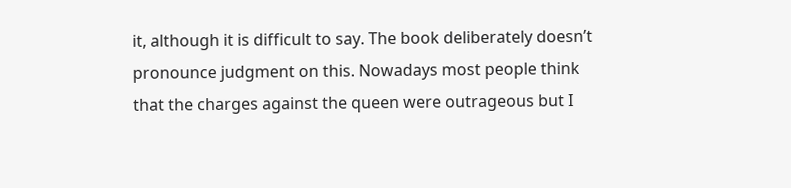it, although it is difficult to say. The book deliberately doesn’t pronounce judgment on this. Nowadays most people think that the charges against the queen were outrageous but I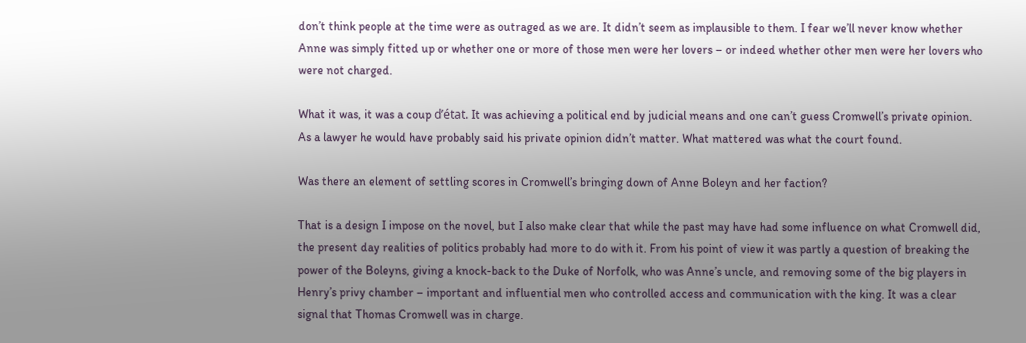don’t think people at the time were as outraged as we are. It didn’t seem as implausible to them. I fear we’ll never know whether Anne was simply fitted up or whether one or more of those men were her lovers – or indeed whether other men were her lovers who were not charged.

What it was, it was a coup d’état. It was achieving a political end by judicial means and one can’t guess Cromwell’s private opinion. As a lawyer he would have probably said his private opinion didn’t matter. What mattered was what the court found.

Was there an element of settling scores in Cromwell’s bringing down of Anne Boleyn and her faction?

That is a design I impose on the novel, but I also make clear that while the past may have had some influence on what Cromwell did, the present day realities of politics probably had more to do with it. From his point of view it was partly a question of breaking the power of the Boleyns, giving a knock-back to the Duke of Norfolk, who was Anne’s uncle, and removing some of the big players in Henry’s privy chamber – important and influential men who controlled access and communication with the king. It was a clear signal that Thomas Cromwell was in charge.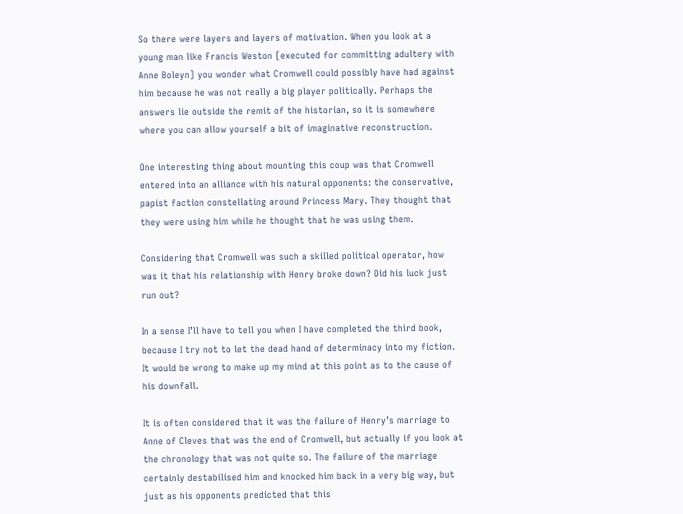So there were layers and layers of motivation. When you look at a young man like Francis Weston [executed for committing adultery with Anne Boleyn] you wonder what Cromwell could possibly have had against him because he was not really a big player politically. Perhaps the answers lie outside the remit of the historian, so it is somewhere where you can allow yourself a bit of imaginative reconstruction.

One interesting thing about mounting this coup was that Cromwell entered into an alliance with his natural opponents: the conservative, papist faction constellating around Princess Mary. They thought that they were using him while he thought that he was using them.

Considering that Cromwell was such a skilled political operator, how was it that his relationship with Henry broke down? Did his luck just run out?

In a sense I’ll have to tell you when I have completed the third book, because I try not to let the dead hand of determinacy into my fiction. It would be wrong to make up my mind at this point as to the cause of his downfall.

It is often considered that it was the failure of Henry’s marriage to Anne of Cleves that was the end of Cromwell, but actually if you look at the chronology that was not quite so. The failure of the marriage certainly destabilised him and knocked him back in a very big way, but just as his opponents predicted that this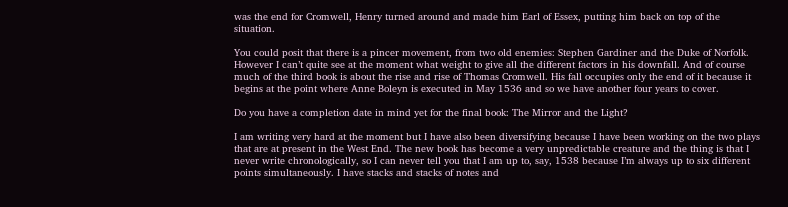was the end for Cromwell, Henry turned around and made him Earl of Essex, putting him back on top of the situation.

You could posit that there is a pincer movement, from two old enemies: Stephen Gardiner and the Duke of Norfolk. However I can’t quite see at the moment what weight to give all the different factors in his downfall. And of course much of the third book is about the rise and rise of Thomas Cromwell. His fall occupies only the end of it because it begins at the point where Anne Boleyn is executed in May 1536 and so we have another four years to cover.

Do you have a completion date in mind yet for the final book: The Mirror and the Light?

I am writing very hard at the moment but I have also been diversifying because I have been working on the two plays that are at present in the West End. The new book has become a very unpredictable creature and the thing is that I never write chronologically, so I can never tell you that I am up to, say, 1538 because I’m always up to six different points simultaneously. I have stacks and stacks of notes and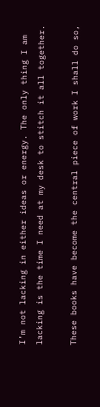I’m not lacking in either ideas or energy. The only thing I am lacking is the time I need at my desk to stitch it all together.

These books have become the central piece of work I shall do so,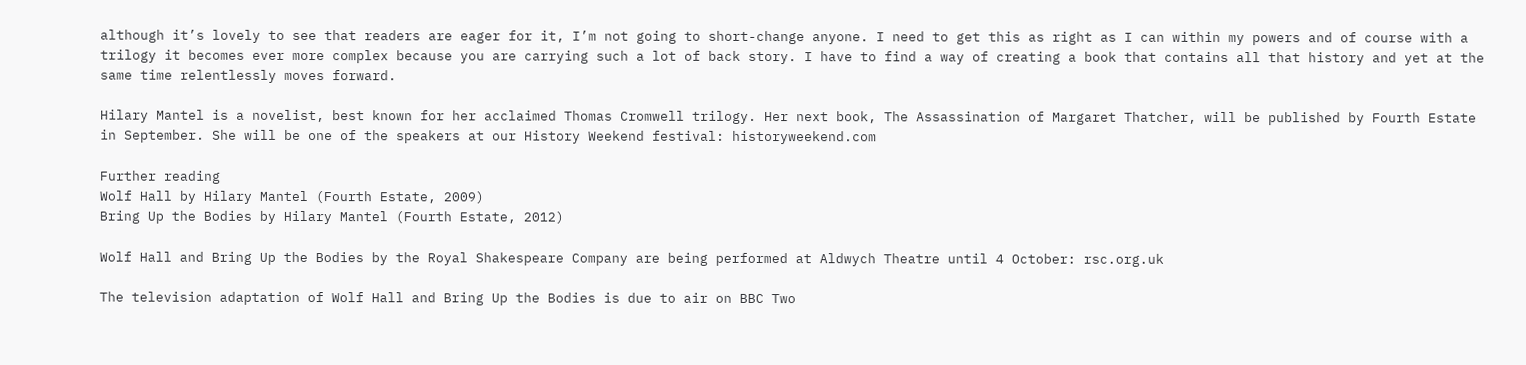although it’s lovely to see that readers are eager for it, I’m not going to short-change anyone. I need to get this as right as I can within my powers and of course with a trilogy it becomes ever more complex because you are carrying such a lot of back story. I have to find a way of creating a book that contains all that history and yet at the same time relentlessly moves forward.

Hilary Mantel is a novelist, best known for her acclaimed Thomas Cromwell trilogy. Her next book, The Assassination of Margaret Thatcher, will be published by Fourth Estate in September. She will be one of the speakers at our History Weekend festival: historyweekend.com

Further reading
Wolf Hall by Hilary Mantel (Fourth Estate, 2009)
Bring Up the Bodies by Hilary Mantel (Fourth Estate, 2012)

Wolf Hall and Bring Up the Bodies by the Royal Shakespeare Company are being performed at Aldwych Theatre until 4 October: rsc.org.uk

The television adaptation of Wolf Hall and Bring Up the Bodies is due to air on BBC Two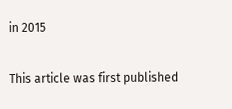in 2015


This article was first published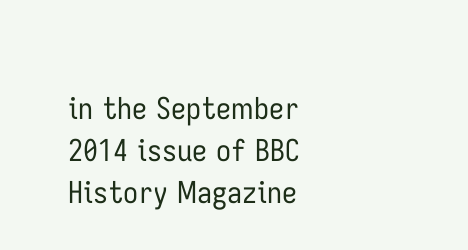in the September 2014 issue of BBC History Magazine